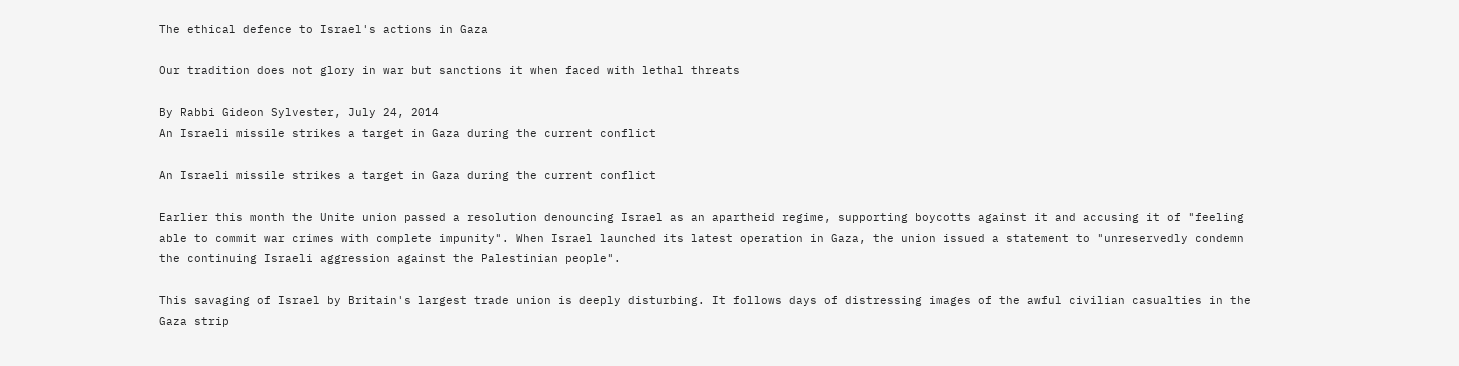The ethical defence to Israel's actions in Gaza

Our tradition does not glory in war but sanctions it when faced with lethal threats

By Rabbi Gideon Sylvester, July 24, 2014
An Israeli missile strikes a target in Gaza during the current conflict

An Israeli missile strikes a target in Gaza during the current conflict

Earlier this month the Unite union passed a resolution denouncing Israel as an apartheid regime, supporting boycotts against it and accusing it of "feeling able to commit war crimes with complete impunity". When Israel launched its latest operation in Gaza, the union issued a statement to "unreservedly condemn the continuing Israeli aggression against the Palestinian people".

This savaging of Israel by Britain's largest trade union is deeply disturbing. It follows days of distressing images of the awful civilian casualties in the Gaza strip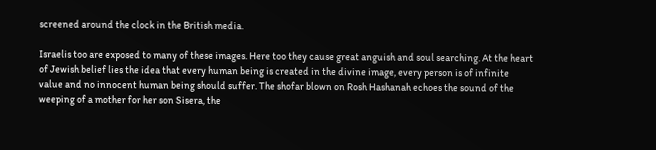screened around the clock in the British media.

Israelis too are exposed to many of these images. Here too they cause great anguish and soul searching. At the heart of Jewish belief lies the idea that every human being is created in the divine image, every person is of infinite value and no innocent human being should suffer. The shofar blown on Rosh Hashanah echoes the sound of the weeping of a mother for her son Sisera, the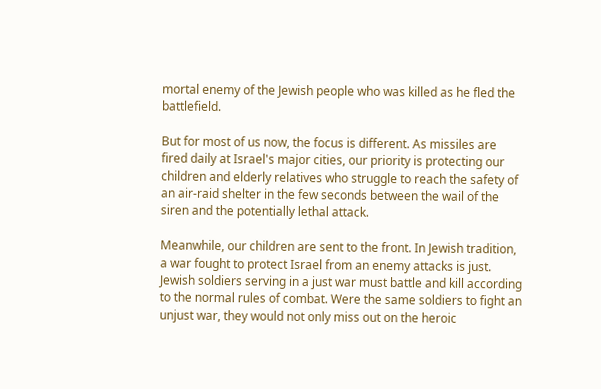mortal enemy of the Jewish people who was killed as he fled the battlefield.

But for most of us now, the focus is different. As missiles are fired daily at Israel's major cities, our priority is protecting our children and elderly relatives who struggle to reach the safety of an air-raid shelter in the few seconds between the wail of the siren and the potentially lethal attack.

Meanwhile, our children are sent to the front. In Jewish tradition, a war fought to protect Israel from an enemy attacks is just. Jewish soldiers serving in a just war must battle and kill according to the normal rules of combat. Were the same soldiers to fight an unjust war, they would not only miss out on the heroic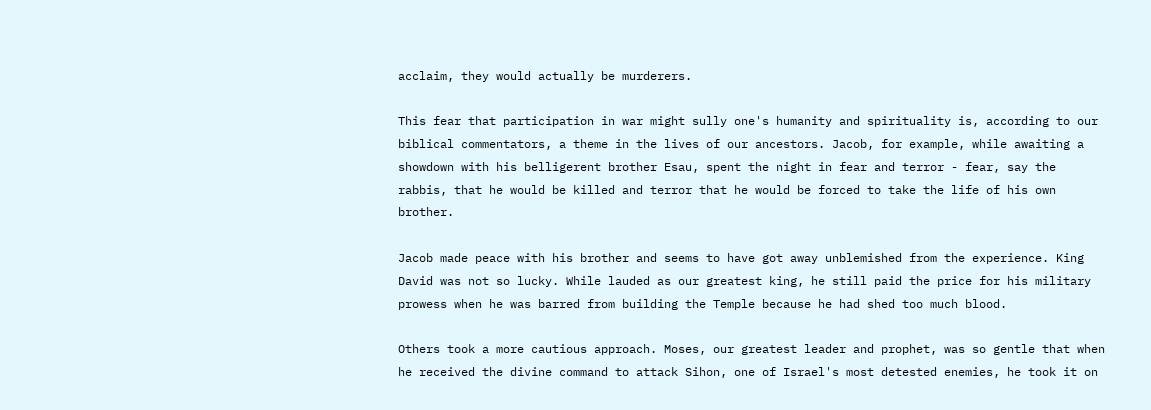acclaim, they would actually be murderers.

This fear that participation in war might sully one's humanity and spirituality is, according to our biblical commentators, a theme in the lives of our ancestors. Jacob, for example, while awaiting a showdown with his belligerent brother Esau, spent the night in fear and terror - fear, say the rabbis, that he would be killed and terror that he would be forced to take the life of his own brother.

Jacob made peace with his brother and seems to have got away unblemished from the experience. King David was not so lucky. While lauded as our greatest king, he still paid the price for his military prowess when he was barred from building the Temple because he had shed too much blood.

Others took a more cautious approach. Moses, our greatest leader and prophet, was so gentle that when he received the divine command to attack Sihon, one of Israel's most detested enemies, he took it on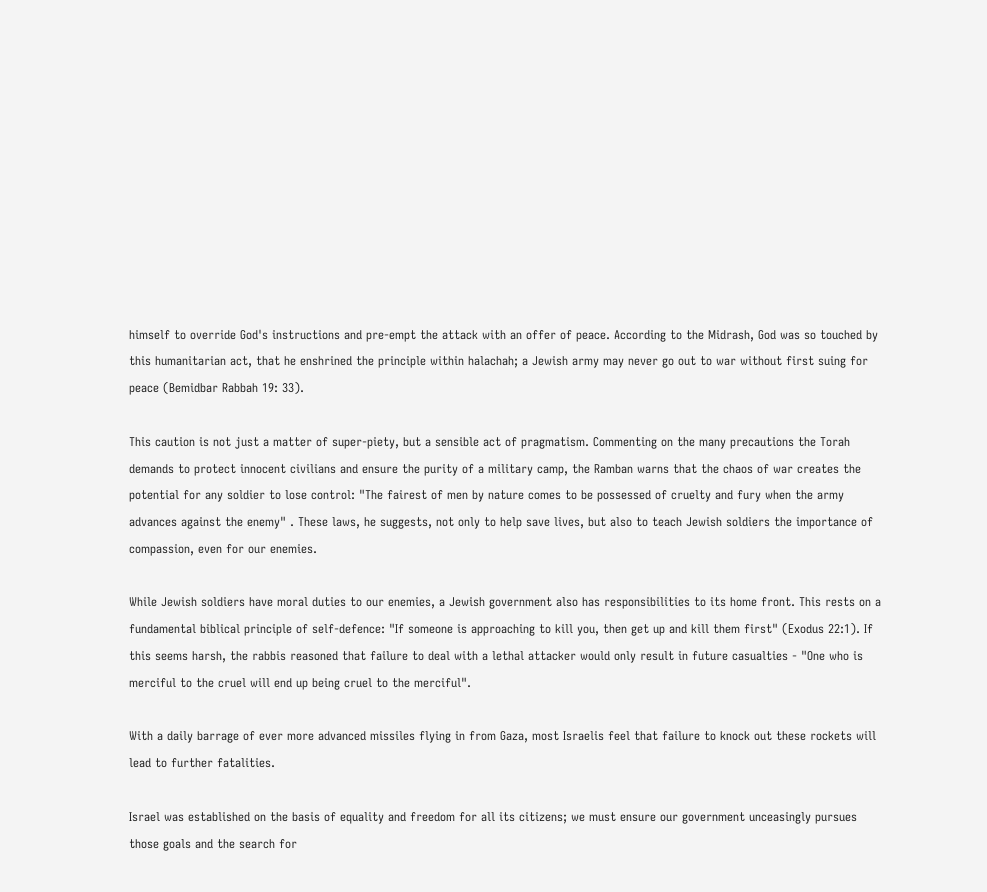himself to override God's instructions and pre-empt the attack with an offer of peace. According to the Midrash, God was so touched by this humanitarian act, that he enshrined the principle within halachah; a Jewish army may never go out to war without first suing for peace (Bemidbar Rabbah 19: 33).

This caution is not just a matter of super-piety, but a sensible act of pragmatism. Commenting on the many precautions the Torah demands to protect innocent civilians and ensure the purity of a military camp, the Ramban warns that the chaos of war creates the potential for any soldier to lose control: "The fairest of men by nature comes to be possessed of cruelty and fury when the army advances against the enemy" . These laws, he suggests, not only to help save lives, but also to teach Jewish soldiers the importance of compassion, even for our enemies.

While Jewish soldiers have moral duties to our enemies, a Jewish government also has responsibilities to its home front. This rests on a fundamental biblical principle of self-defence: "If someone is approaching to kill you, then get up and kill them first" (Exodus 22:1). If this seems harsh, the rabbis reasoned that failure to deal with a lethal attacker would only result in future casualties - "One who is merciful to the cruel will end up being cruel to the merciful".

With a daily barrage of ever more advanced missiles flying in from Gaza, most Israelis feel that failure to knock out these rockets will lead to further fatalities.

Israel was established on the basis of equality and freedom for all its citizens; we must ensure our government unceasingly pursues those goals and the search for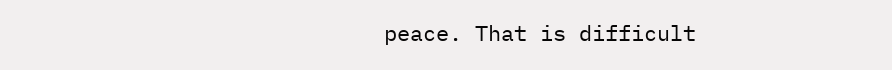peace. That is difficult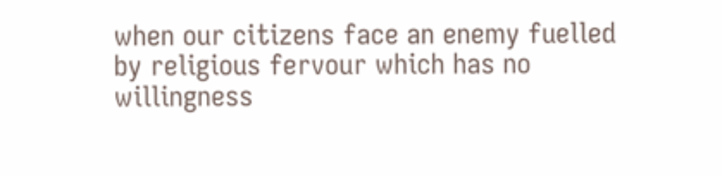when our citizens face an enemy fuelled by religious fervour which has no willingness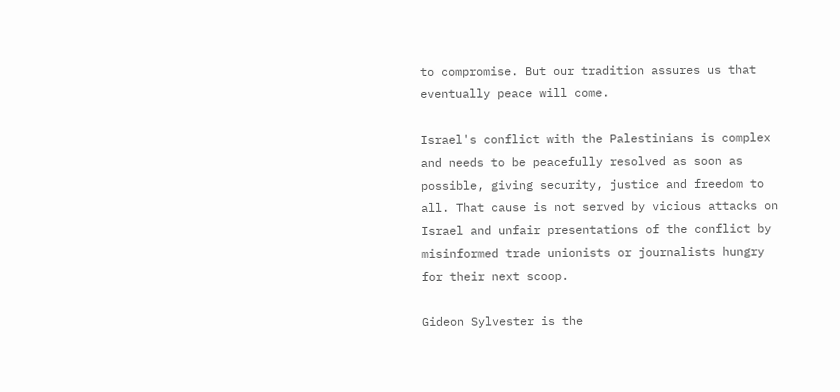to compromise. But our tradition assures us that eventually peace will come.

Israel's conflict with the Palestinians is complex and needs to be peacefully resolved as soon as possible, giving security, justice and freedom to all. That cause is not served by vicious attacks on Israel and unfair presentations of the conflict by misinformed trade unionists or journalists hungry for their next scoop.

Gideon Sylvester is the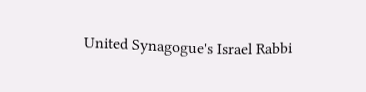United Synagogue's Israel Rabbi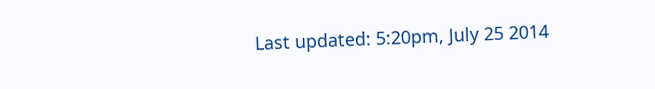Last updated: 5:20pm, July 25 2014